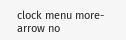clock menu more-arrow no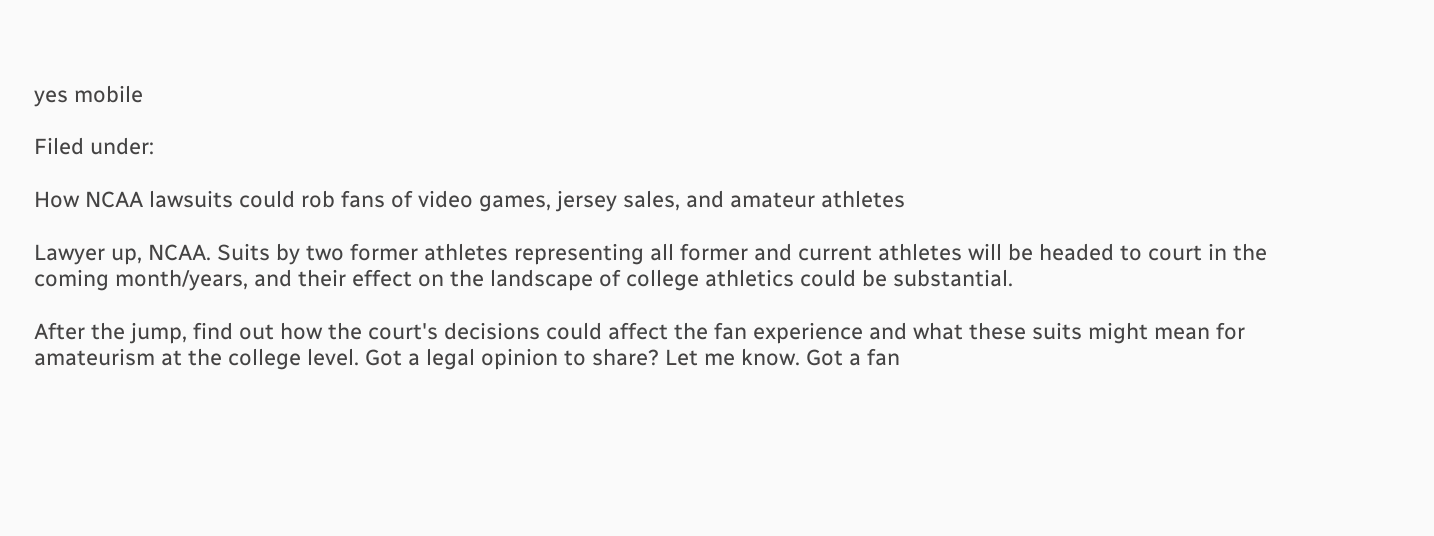yes mobile

Filed under:

How NCAA lawsuits could rob fans of video games, jersey sales, and amateur athletes

Lawyer up, NCAA. Suits by two former athletes representing all former and current athletes will be headed to court in the coming month/years, and their effect on the landscape of college athletics could be substantial.

After the jump, find out how the court's decisions could affect the fan experience and what these suits might mean for amateurism at the college level. Got a legal opinion to share? Let me know. Got a fan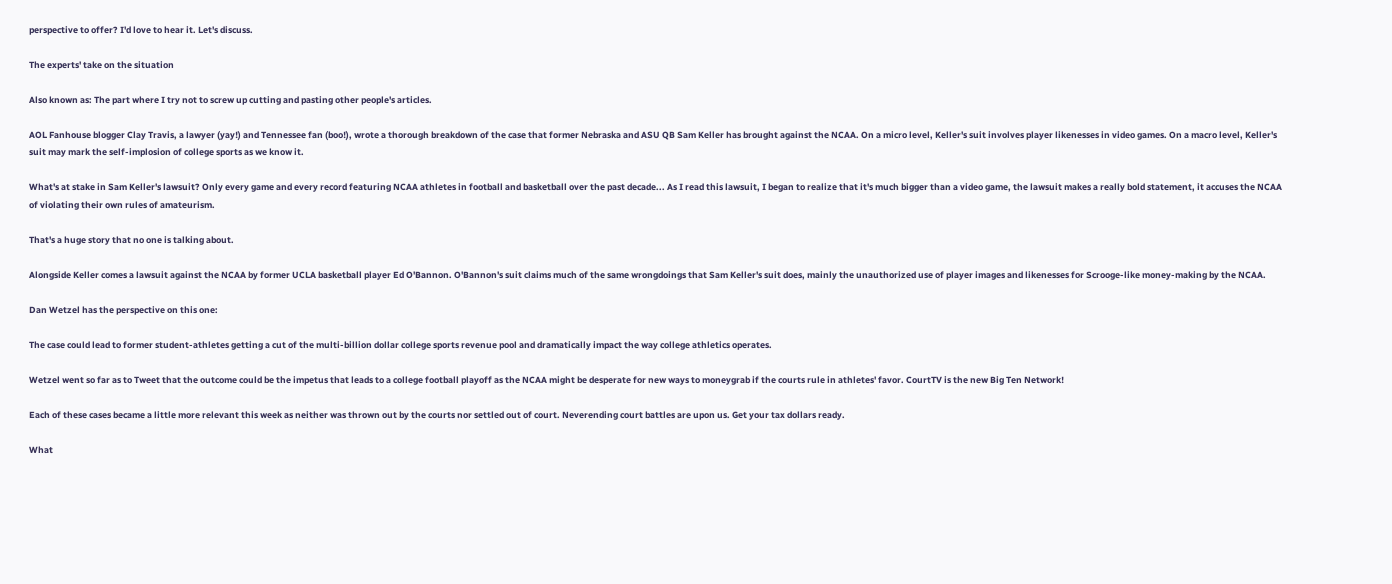perspective to offer? I'd love to hear it. Let's discuss.

The experts' take on the situation

Also known as: The part where I try not to screw up cutting and pasting other people's articles.

AOL Fanhouse blogger Clay Travis, a lawyer (yay!) and Tennessee fan (boo!), wrote a thorough breakdown of the case that former Nebraska and ASU QB Sam Keller has brought against the NCAA. On a micro level, Keller's suit involves player likenesses in video games. On a macro level, Keller's suit may mark the self-implosion of college sports as we know it.

What's at stake in Sam Keller's lawsuit? Only every game and every record featuring NCAA athletes in football and basketball over the past decade... As I read this lawsuit, I began to realize that it's much bigger than a video game, the lawsuit makes a really bold statement, it accuses the NCAA of violating their own rules of amateurism.

That's a huge story that no one is talking about.

Alongside Keller comes a lawsuit against the NCAA by former UCLA basketball player Ed O'Bannon. O'Bannon's suit claims much of the same wrongdoings that Sam Keller's suit does, mainly the unauthorized use of player images and likenesses for Scrooge-like money-making by the NCAA.

Dan Wetzel has the perspective on this one:

The case could lead to former student-athletes getting a cut of the multi-billion dollar college sports revenue pool and dramatically impact the way college athletics operates.

Wetzel went so far as to Tweet that the outcome could be the impetus that leads to a college football playoff as the NCAA might be desperate for new ways to moneygrab if the courts rule in athletes' favor. CourtTV is the new Big Ten Network!

Each of these cases became a little more relevant this week as neither was thrown out by the courts nor settled out of court. Neverending court battles are upon us. Get your tax dollars ready.

What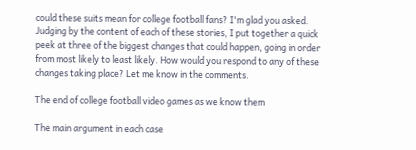could these suits mean for college football fans? I'm glad you asked. Judging by the content of each of these stories, I put together a quick peek at three of the biggest changes that could happen, going in order from most likely to least likely. How would you respond to any of these changes taking place? Let me know in the comments.

The end of college football video games as we know them

The main argument in each case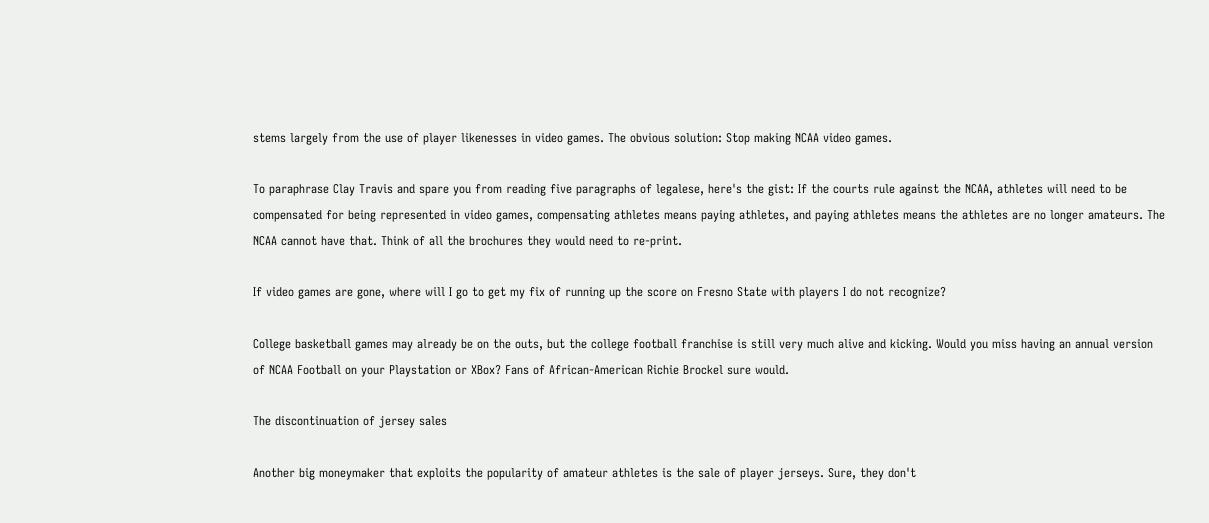stems largely from the use of player likenesses in video games. The obvious solution: Stop making NCAA video games.

To paraphrase Clay Travis and spare you from reading five paragraphs of legalese, here's the gist: If the courts rule against the NCAA, athletes will need to be compensated for being represented in video games, compensating athletes means paying athletes, and paying athletes means the athletes are no longer amateurs. The NCAA cannot have that. Think of all the brochures they would need to re-print.

If video games are gone, where will I go to get my fix of running up the score on Fresno State with players I do not recognize?

College basketball games may already be on the outs, but the college football franchise is still very much alive and kicking. Would you miss having an annual version of NCAA Football on your Playstation or XBox? Fans of African-American Richie Brockel sure would.

The discontinuation of jersey sales

Another big moneymaker that exploits the popularity of amateur athletes is the sale of player jerseys. Sure, they don't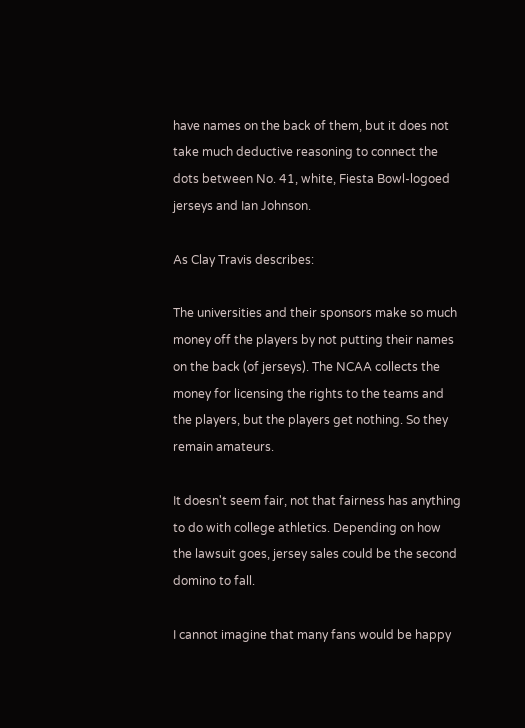have names on the back of them, but it does not take much deductive reasoning to connect the dots between No. 41, white, Fiesta Bowl-logoed jerseys and Ian Johnson.

As Clay Travis describes:

The universities and their sponsors make so much money off the players by not putting their names on the back (of jerseys). The NCAA collects the money for licensing the rights to the teams and the players, but the players get nothing. So they remain amateurs.

It doesn't seem fair, not that fairness has anything to do with college athletics. Depending on how the lawsuit goes, jersey sales could be the second domino to fall.

I cannot imagine that many fans would be happy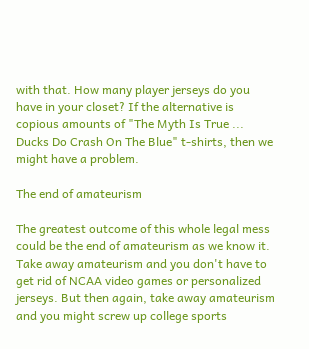with that. How many player jerseys do you have in your closet? If the alternative is copious amounts of "The Myth Is True ... Ducks Do Crash On The Blue" t-shirts, then we might have a problem.

The end of amateurism

The greatest outcome of this whole legal mess could be the end of amateurism as we know it. Take away amateurism and you don't have to get rid of NCAA video games or personalized jerseys. But then again, take away amateurism and you might screw up college sports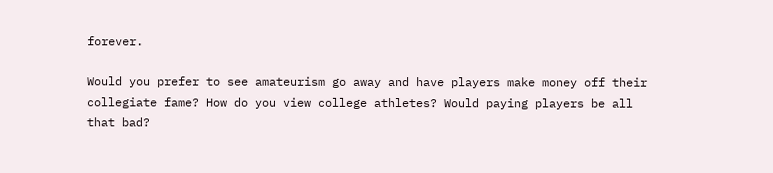forever.

Would you prefer to see amateurism go away and have players make money off their collegiate fame? How do you view college athletes? Would paying players be all that bad?